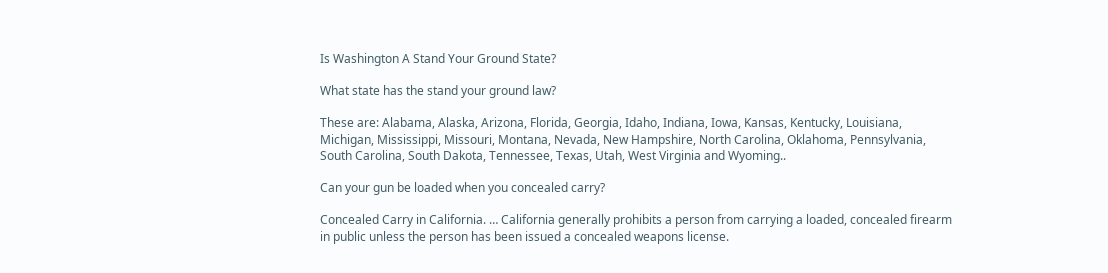Is Washington A Stand Your Ground State?

What state has the stand your ground law?

These are: Alabama, Alaska, Arizona, Florida, Georgia, Idaho, Indiana, Iowa, Kansas, Kentucky, Louisiana, Michigan, Mississippi, Missouri, Montana, Nevada, New Hampshire, North Carolina, Oklahoma, Pennsylvania, South Carolina, South Dakota, Tennessee, Texas, Utah, West Virginia and Wyoming..

Can your gun be loaded when you concealed carry?

Concealed Carry in California. … California generally prohibits a person from carrying a loaded, concealed firearm in public unless the person has been issued a concealed weapons license.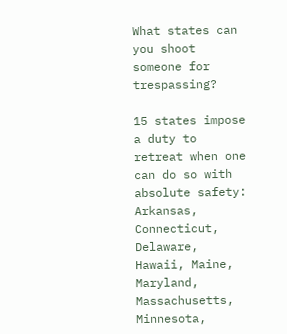What states can you shoot someone for trespassing?

15 states impose a duty to retreat when one can do so with absolute safety: Arkansas, Connecticut, Delaware, Hawaii, Maine, Maryland, Massachusetts, Minnesota,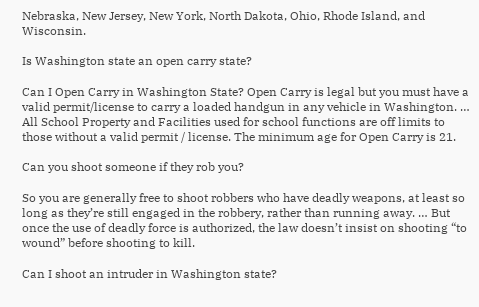Nebraska, New Jersey, New York, North Dakota, Ohio, Rhode Island, and Wisconsin.

Is Washington state an open carry state?

Can I Open Carry in Washington State? Open Carry is legal but you must have a valid permit/license to carry a loaded handgun in any vehicle in Washington. … All School Property and Facilities used for school functions are off limits to those without a valid permit / license. The minimum age for Open Carry is 21.

Can you shoot someone if they rob you?

So you are generally free to shoot robbers who have deadly weapons, at least so long as they’re still engaged in the robbery, rather than running away. … But once the use of deadly force is authorized, the law doesn’t insist on shooting “to wound” before shooting to kill.

Can I shoot an intruder in Washington state?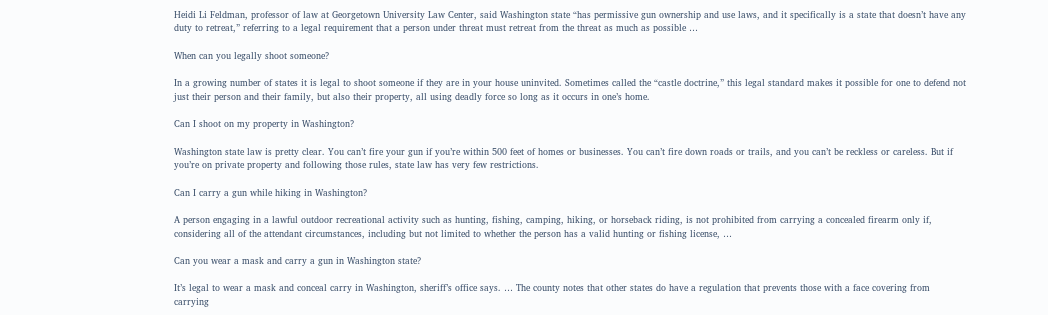Heidi Li Feldman, professor of law at Georgetown University Law Center, said Washington state “has permissive gun ownership and use laws, and it specifically is a state that doesn’t have any duty to retreat,” referring to a legal requirement that a person under threat must retreat from the threat as much as possible …

When can you legally shoot someone?

In a growing number of states it is legal to shoot someone if they are in your house uninvited. Sometimes called the “castle doctrine,” this legal standard makes it possible for one to defend not just their person and their family, but also their property, all using deadly force so long as it occurs in one’s home.

Can I shoot on my property in Washington?

Washington state law is pretty clear. You can’t fire your gun if you’re within 500 feet of homes or businesses. You can’t fire down roads or trails, and you can’t be reckless or careless. But if you’re on private property and following those rules, state law has very few restrictions.

Can I carry a gun while hiking in Washington?

A person engaging in a lawful outdoor recreational activity such as hunting, fishing, camping, hiking, or horseback riding, is not prohibited from carrying a concealed firearm only if, considering all of the attendant circumstances, including but not limited to whether the person has a valid hunting or fishing license, …

Can you wear a mask and carry a gun in Washington state?

It’s legal to wear a mask and conceal carry in Washington, sheriff’s office says. … The county notes that other states do have a regulation that prevents those with a face covering from carrying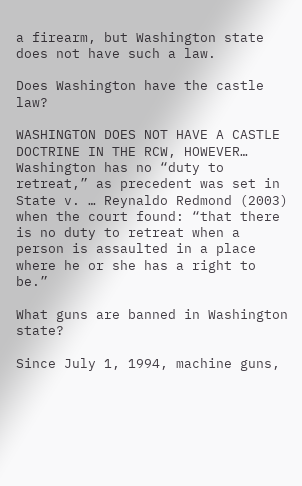a firearm, but Washington state does not have such a law.

Does Washington have the castle law?

WASHINGTON DOES NOT HAVE A CASTLE DOCTRINE IN THE RCW, HOWEVER… Washington has no “duty to retreat,” as precedent was set in State v. … Reynaldo Redmond (2003) when the court found: “that there is no duty to retreat when a person is assaulted in a place where he or she has a right to be.”

What guns are banned in Washington state?

Since July 1, 1994, machine guns,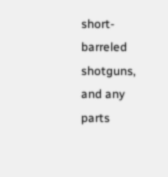short-barreled shotguns, and any parts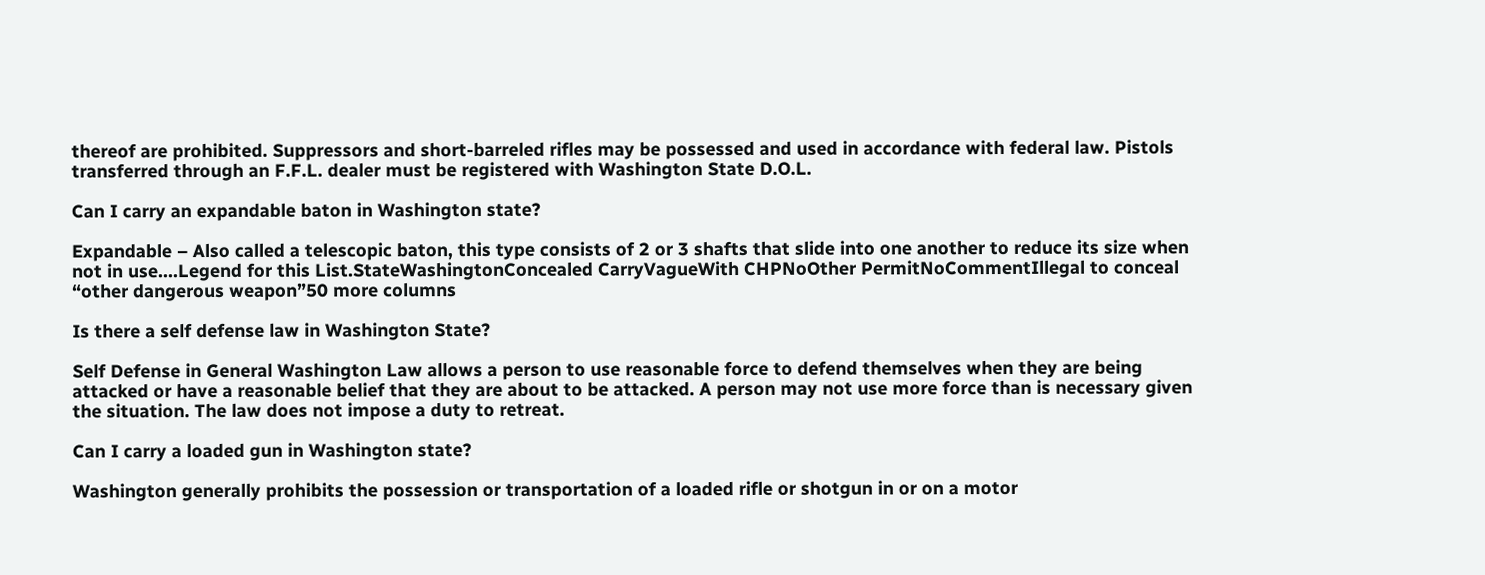thereof are prohibited. Suppressors and short-barreled rifles may be possessed and used in accordance with federal law. Pistols transferred through an F.F.L. dealer must be registered with Washington State D.O.L.

Can I carry an expandable baton in Washington state?

Expandable – Also called a telescopic baton, this type consists of 2 or 3 shafts that slide into one another to reduce its size when not in use….Legend for this List.StateWashingtonConcealed CarryVagueWith CHPNoOther PermitNoCommentIllegal to conceal “other dangerous weapon”50 more columns

Is there a self defense law in Washington State?

Self Defense in General Washington Law allows a person to use reasonable force to defend themselves when they are being attacked or have a reasonable belief that they are about to be attacked. A person may not use more force than is necessary given the situation. The law does not impose a duty to retreat.

Can I carry a loaded gun in Washington state?

Washington generally prohibits the possession or transportation of a loaded rifle or shotgun in or on a motor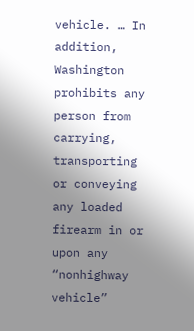vehicle. … In addition, Washington prohibits any person from carrying, transporting or conveying any loaded firearm in or upon any “nonhighway vehicle”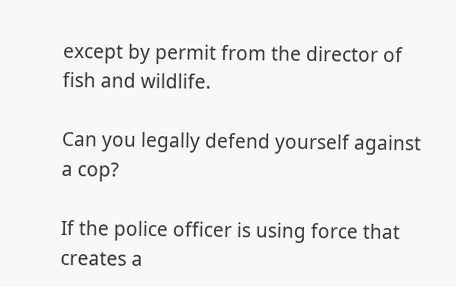except by permit from the director of fish and wildlife.

Can you legally defend yourself against a cop?

If the police officer is using force that creates a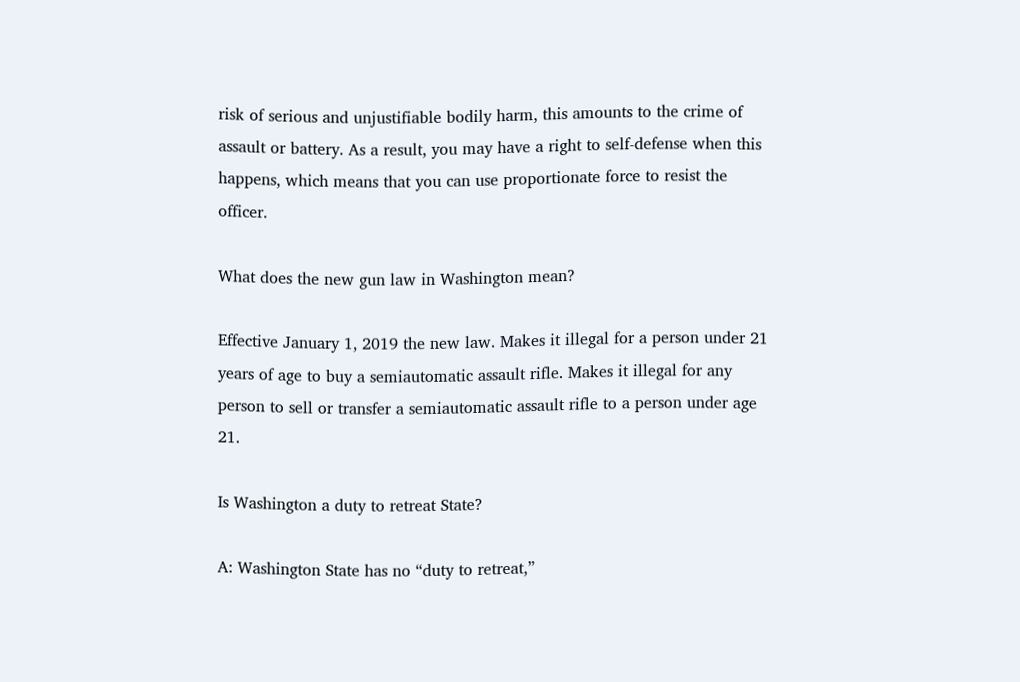risk of serious and unjustifiable bodily harm, this amounts to the crime of assault or battery. As a result, you may have a right to self-defense when this happens, which means that you can use proportionate force to resist the officer.

What does the new gun law in Washington mean?

Effective January 1, 2019 the new law. Makes it illegal for a person under 21 years of age to buy a semiautomatic assault rifle. Makes it illegal for any person to sell or transfer a semiautomatic assault rifle to a person under age 21.

Is Washington a duty to retreat State?

A: Washington State has no “duty to retreat,”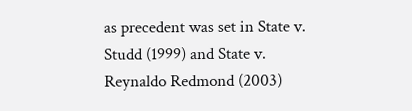as precedent was set in State v. Studd (1999) and State v. Reynaldo Redmond (2003)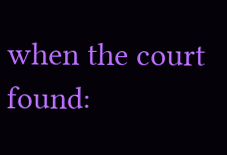when the court found: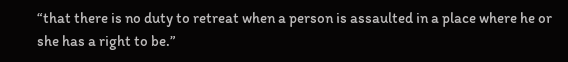“that there is no duty to retreat when a person is assaulted in a place where he or she has a right to be.”